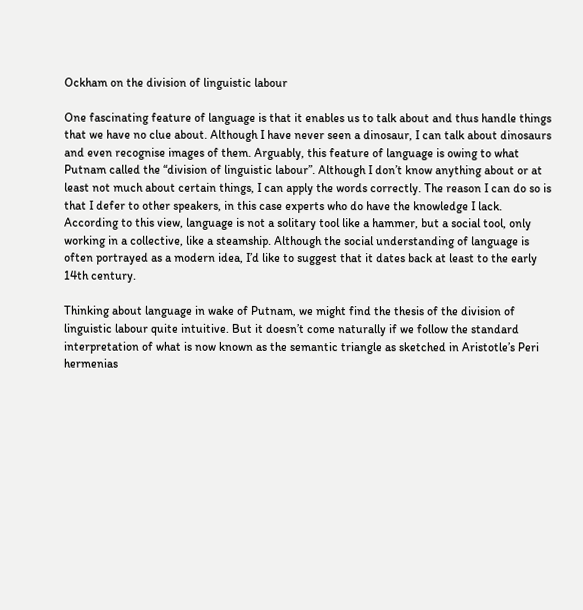Ockham on the division of linguistic labour

One fascinating feature of language is that it enables us to talk about and thus handle things that we have no clue about. Although I have never seen a dinosaur, I can talk about dinosaurs and even recognise images of them. Arguably, this feature of language is owing to what Putnam called the “division of linguistic labour”. Although I don’t know anything about or at least not much about certain things, I can apply the words correctly. The reason I can do so is that I defer to other speakers, in this case experts who do have the knowledge I lack. According to this view, language is not a solitary tool like a hammer, but a social tool, only working in a collective, like a steamship. Although the social understanding of language is often portrayed as a modern idea, I’d like to suggest that it dates back at least to the early 14th century.

Thinking about language in wake of Putnam, we might find the thesis of the division of linguistic labour quite intuitive. But it doesn’t come naturally if we follow the standard interpretation of what is now known as the semantic triangle as sketched in Aristotle’s Peri hermenias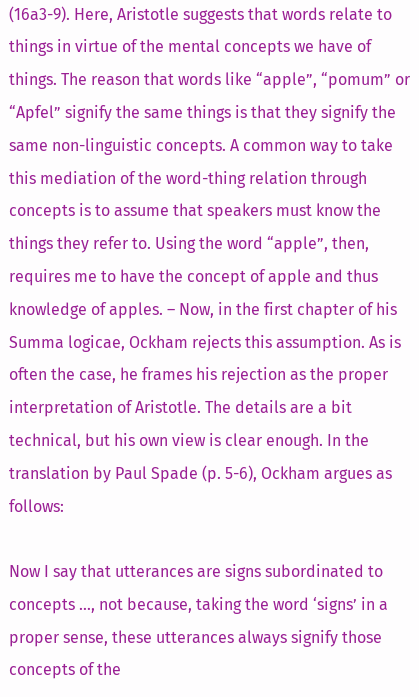(16a3-9). Here, Aristotle suggests that words relate to things in virtue of the mental concepts we have of things. The reason that words like “apple”, “pomum” or “Apfel” signify the same things is that they signify the same non-linguistic concepts. A common way to take this mediation of the word-thing relation through concepts is to assume that speakers must know the things they refer to. Using the word “apple”, then, requires me to have the concept of apple and thus knowledge of apples. – Now, in the first chapter of his Summa logicae, Ockham rejects this assumption. As is often the case, he frames his rejection as the proper interpretation of Aristotle. The details are a bit technical, but his own view is clear enough. In the translation by Paul Spade (p. 5-6), Ockham argues as follows:

Now I say that utterances are signs subordinated to concepts …, not because, taking the word ‘signs’ in a proper sense, these utterances always signify those concepts of the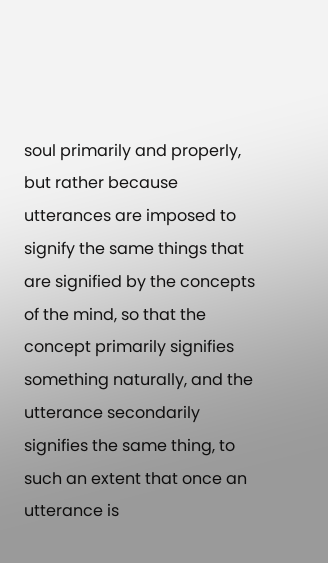soul primarily and properly, but rather because utterances are imposed to signify the same things that are signified by the concepts of the mind, so that the concept primarily signifies something naturally, and the utterance secondarily signifies the same thing, to such an extent that once an utterance is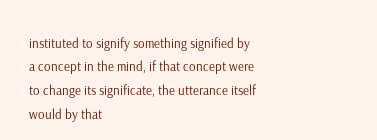instituted to signify something signified by a concept in the mind, if that concept were to change its significate, the utterance itself would by that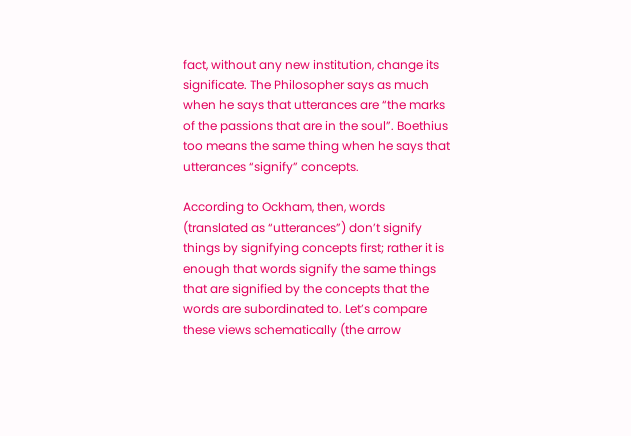fact, without any new institution, change its significate. The Philosopher says as much when he says that utterances are “the marks of the passions that are in the soul”. Boethius too means the same thing when he says that utterances “signify” concepts.

According to Ockham, then, words (translated as “utterances”) don’t signify things by signifying concepts first; rather it is enough that words signify the same things that are signified by the concepts that the words are subordinated to. Let’s compare these views schematically (the arrow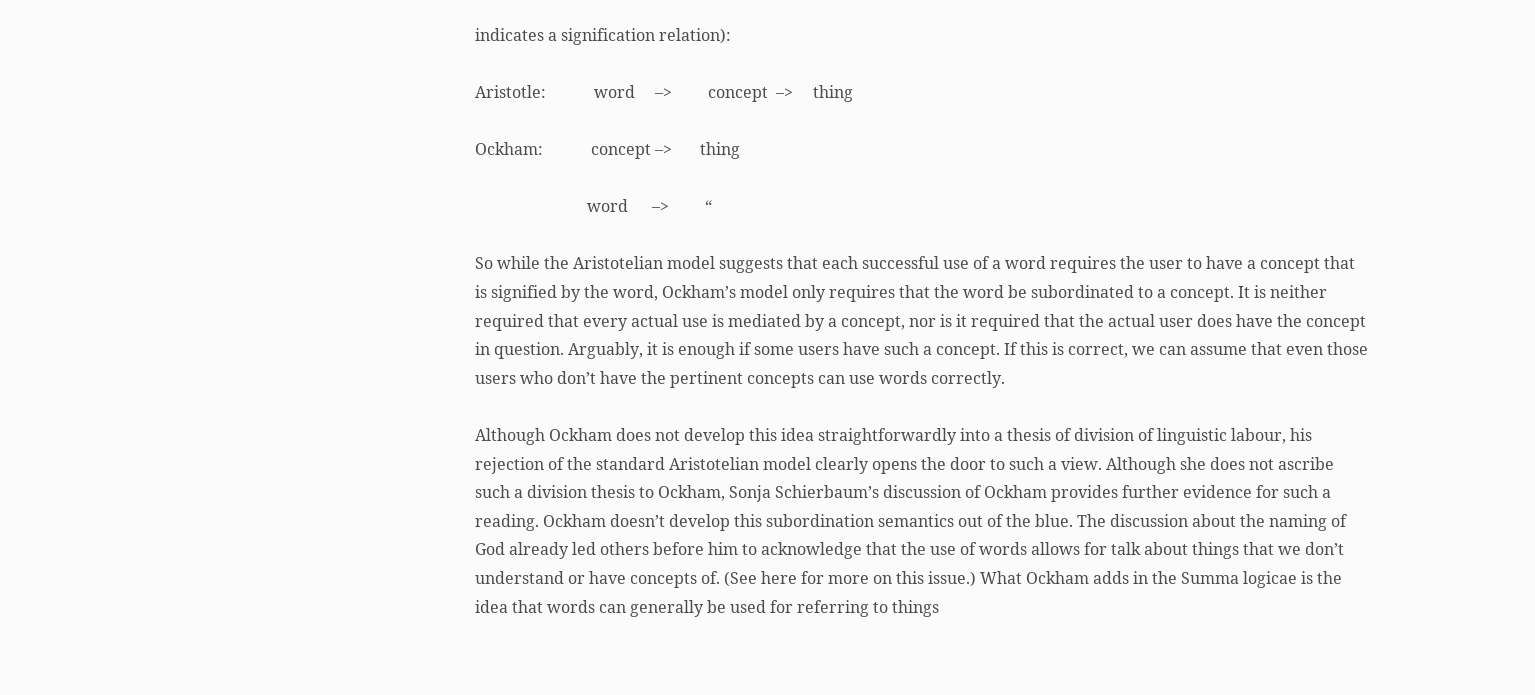indicates a signification relation):

Aristotle:            word     –>         concept  –>     thing

Ockham:            concept –>       thing

                            word      –>         “

So while the Aristotelian model suggests that each successful use of a word requires the user to have a concept that is signified by the word, Ockham’s model only requires that the word be subordinated to a concept. It is neither required that every actual use is mediated by a concept, nor is it required that the actual user does have the concept in question. Arguably, it is enough if some users have such a concept. If this is correct, we can assume that even those users who don’t have the pertinent concepts can use words correctly.

Although Ockham does not develop this idea straightforwardly into a thesis of division of linguistic labour, his rejection of the standard Aristotelian model clearly opens the door to such a view. Although she does not ascribe such a division thesis to Ockham, Sonja Schierbaum’s discussion of Ockham provides further evidence for such a reading. Ockham doesn’t develop this subordination semantics out of the blue. The discussion about the naming of God already led others before him to acknowledge that the use of words allows for talk about things that we don’t understand or have concepts of. (See here for more on this issue.) What Ockham adds in the Summa logicae is the idea that words can generally be used for referring to things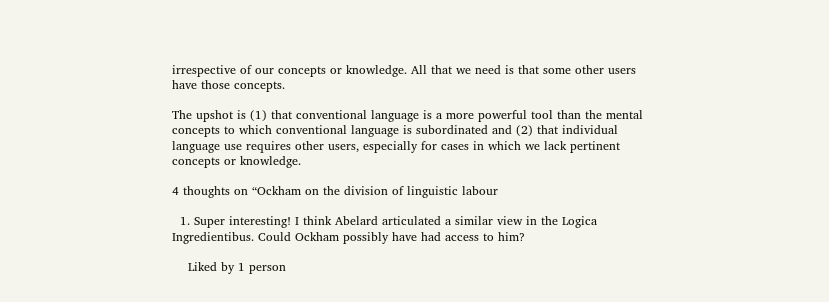irrespective of our concepts or knowledge. All that we need is that some other users have those concepts.

The upshot is (1) that conventional language is a more powerful tool than the mental concepts to which conventional language is subordinated and (2) that individual language use requires other users, especially for cases in which we lack pertinent concepts or knowledge.

4 thoughts on “Ockham on the division of linguistic labour

  1. Super interesting! I think Abelard articulated a similar view in the Logica Ingredientibus. Could Ockham possibly have had access to him?

    Liked by 1 person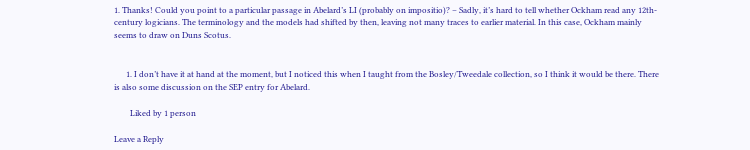1. Thanks! Could you point to a particular passage in Abelard’s LI (probably on impositio)? – Sadly, it’s hard to tell whether Ockham read any 12th-century logicians. The terminology and the models had shifted by then, leaving not many traces to earlier material. In this case, Ockham mainly seems to draw on Duns Scotus.


      1. I don’t have it at hand at the moment, but I noticed this when I taught from the Bosley/Tweedale collection, so I think it would be there. There is also some discussion on the SEP entry for Abelard.

        Liked by 1 person

Leave a Reply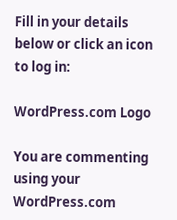Fill in your details below or click an icon to log in:

WordPress.com Logo

You are commenting using your WordPress.com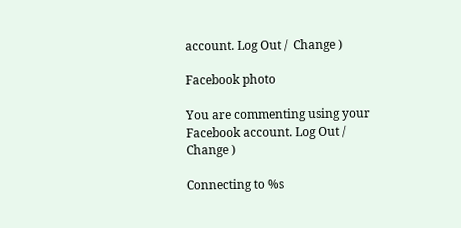account. Log Out /  Change )

Facebook photo

You are commenting using your Facebook account. Log Out /  Change )

Connecting to %s